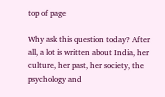top of page

Why ask this question today? After all, a lot is written about India, her culture, her past, her society, the psychology and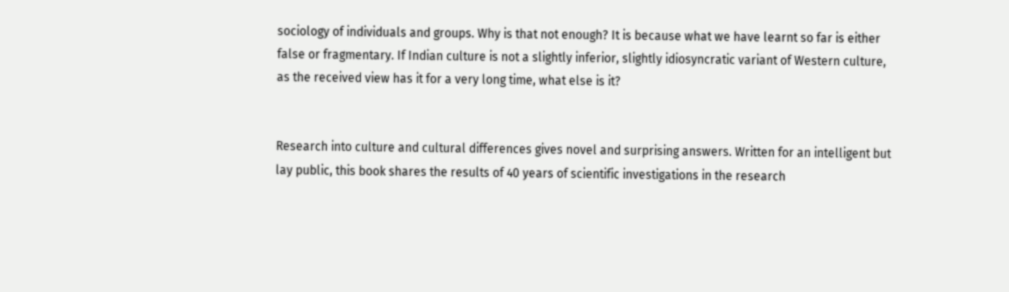sociology of individuals and groups. Why is that not enough? It is because what we have learnt so far is either false or fragmentary. If Indian culture is not a slightly inferior, slightly idiosyncratic variant of Western culture, as the received view has it for a very long time, what else is it?


Research into culture and cultural differences gives novel and surprising answers. Written for an intelligent but lay public, this book shares the results of 40 years of scientific investigations in the research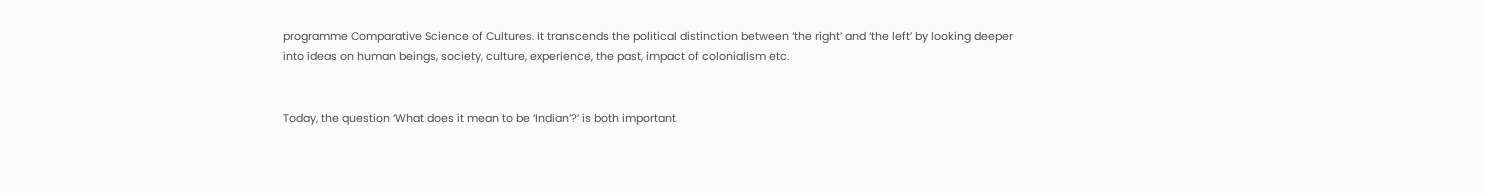programme Comparative Science of Cultures. It transcends the political distinction between ‘the right’ and ‘the left’ by looking deeper into ideas on human beings, society, culture, experience, the past, impact of colonialism etc.


Today, the question ‘What does it mean to be ‘Indian’?’ is both important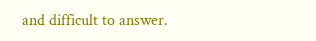and difficult to answer.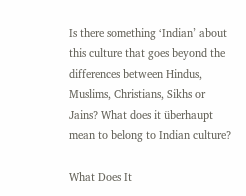Is there something ‘Indian’ about this culture that goes beyond the differences between Hindus, Muslims, Christians, Sikhs or Jains? What does it überhaupt mean to belong to Indian culture?

What Does It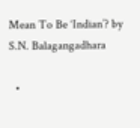Mean To Be ‘Indian’? by S.N. Balagangadhara

  •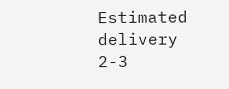Estimated delivery 2-3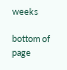weeks

bottom of page